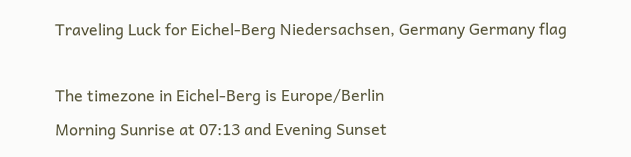Traveling Luck for Eichel-Berg Niedersachsen, Germany Germany flag

The timezone in Eichel-Berg is Europe/Berlin
Morning Sunrise at 07:13 and Evening Sunset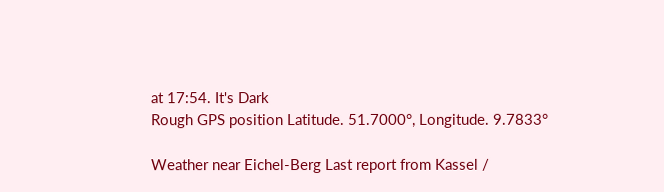at 17:54. It's Dark
Rough GPS position Latitude. 51.7000°, Longitude. 9.7833°

Weather near Eichel-Berg Last report from Kassel /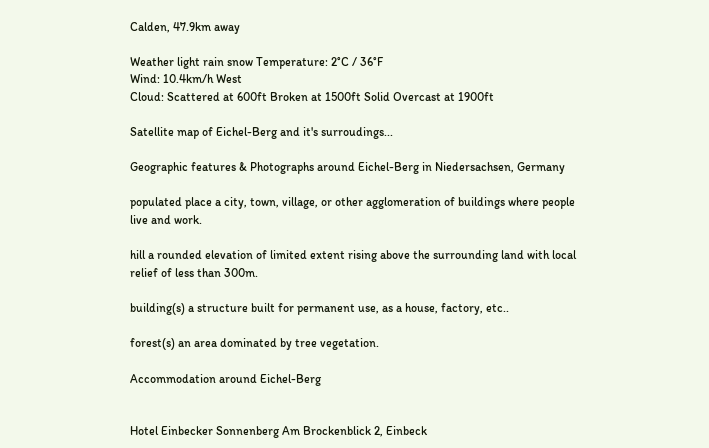Calden, 47.9km away

Weather light rain snow Temperature: 2°C / 36°F
Wind: 10.4km/h West
Cloud: Scattered at 600ft Broken at 1500ft Solid Overcast at 1900ft

Satellite map of Eichel-Berg and it's surroudings...

Geographic features & Photographs around Eichel-Berg in Niedersachsen, Germany

populated place a city, town, village, or other agglomeration of buildings where people live and work.

hill a rounded elevation of limited extent rising above the surrounding land with local relief of less than 300m.

building(s) a structure built for permanent use, as a house, factory, etc..

forest(s) an area dominated by tree vegetation.

Accommodation around Eichel-Berg


Hotel Einbecker Sonnenberg Am Brockenblick 2, Einbeck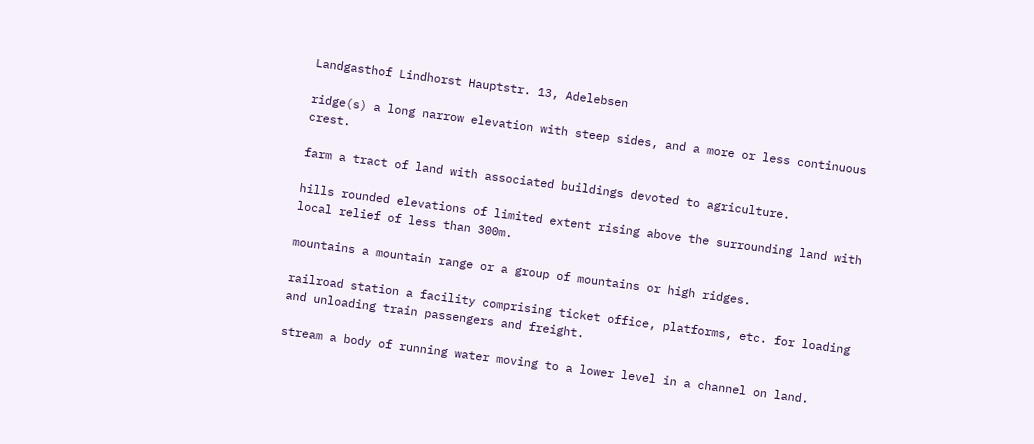Landgasthof Lindhorst Hauptstr. 13, Adelebsen

ridge(s) a long narrow elevation with steep sides, and a more or less continuous crest.

farm a tract of land with associated buildings devoted to agriculture.

hills rounded elevations of limited extent rising above the surrounding land with local relief of less than 300m.

mountains a mountain range or a group of mountains or high ridges.

railroad station a facility comprising ticket office, platforms, etc. for loading and unloading train passengers and freight.

stream a body of running water moving to a lower level in a channel on land.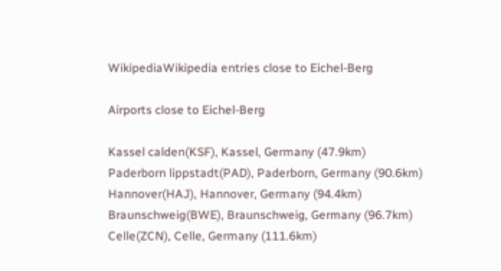WikipediaWikipedia entries close to Eichel-Berg

Airports close to Eichel-Berg

Kassel calden(KSF), Kassel, Germany (47.9km)
Paderborn lippstadt(PAD), Paderborn, Germany (90.6km)
Hannover(HAJ), Hannover, Germany (94.4km)
Braunschweig(BWE), Braunschweig, Germany (96.7km)
Celle(ZCN), Celle, Germany (111.6km)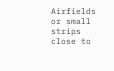Airfields or small strips close to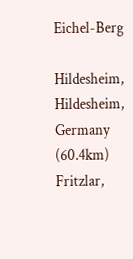Eichel-Berg

Hildesheim, Hildesheim, Germany (60.4km)
Fritzlar,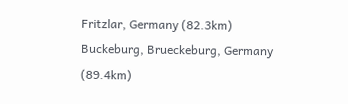Fritzlar, Germany (82.3km)
Buckeburg, Brueckeburg, Germany (89.4km)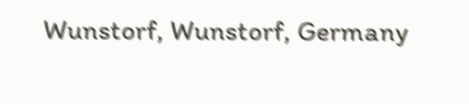Wunstorf, Wunstorf, Germany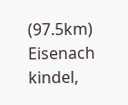(97.5km)
Eisenach kindel,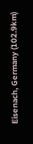Eisenach, Germany (102.9km)